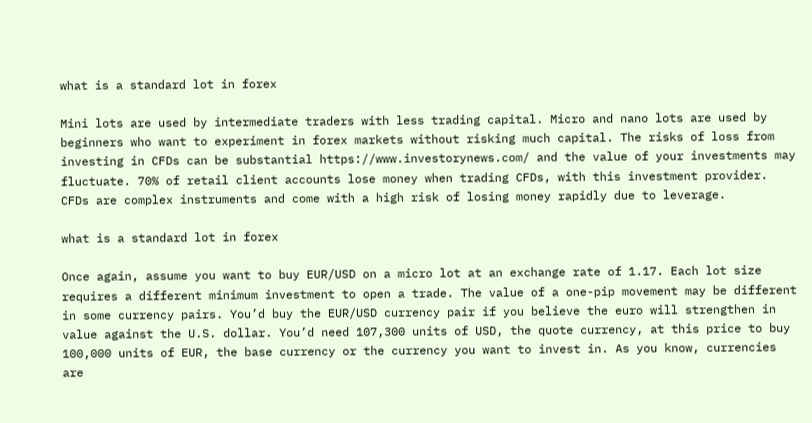what is a standard lot in forex

Mini lots are used by intermediate traders with less trading capital. Micro and nano lots are used by beginners who want to experiment in forex markets without risking much capital. The risks of loss from investing in CFDs can be substantial https://www.investorynews.com/ and the value of your investments may fluctuate. 70% of retail client accounts lose money when trading CFDs, with this investment provider. CFDs are complex instruments and come with a high risk of losing money rapidly due to leverage.

what is a standard lot in forex

Once again, assume you want to buy EUR/USD on a micro lot at an exchange rate of 1.17. Each lot size requires a different minimum investment to open a trade. The value of a one-pip movement may be different in some currency pairs. You’d buy the EUR/USD currency pair if you believe the euro will strengthen in value against the U.S. dollar. You’d need 107,300 units of USD, the quote currency, at this price to buy 100,000 units of EUR, the base currency or the currency you want to invest in. As you know, currencies are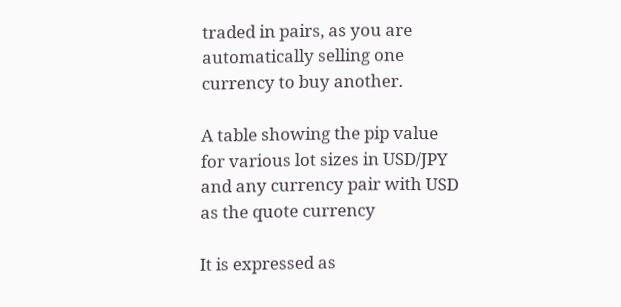traded in pairs, as you are automatically selling one currency to buy another.

A table showing the pip value for various lot sizes in USD/JPY and any currency pair with USD as the quote currency

It is expressed as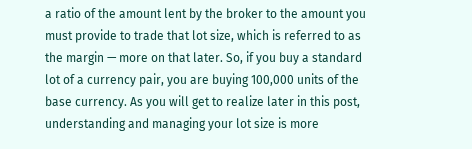a ratio of the amount lent by the broker to the amount you must provide to trade that lot size, which is referred to as the margin — more on that later. So, if you buy a standard lot of a currency pair, you are buying 100,000 units of the base currency. As you will get to realize later in this post, understanding and managing your lot size is more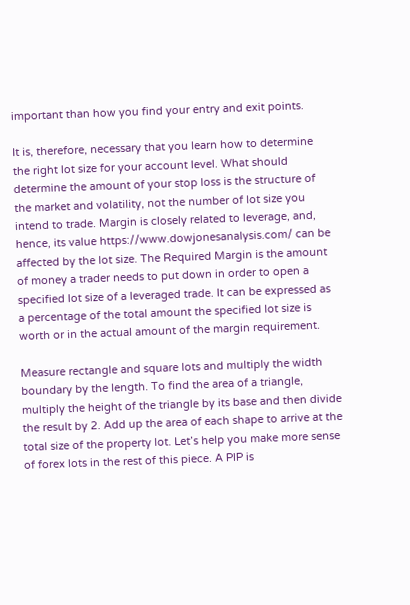important than how you find your entry and exit points.

It is, therefore, necessary that you learn how to determine the right lot size for your account level. What should determine the amount of your stop loss is the structure of the market and volatility, not the number of lot size you intend to trade. Margin is closely related to leverage, and, hence, its value https://www.dowjonesanalysis.com/ can be affected by the lot size. The Required Margin is the amount of money a trader needs to put down in order to open a specified lot size of a leveraged trade. It can be expressed as a percentage of the total amount the specified lot size is worth or in the actual amount of the margin requirement.

Measure rectangle and square lots and multiply the width boundary by the length. To find the area of a triangle, multiply the height of the triangle by its base and then divide the result by 2. Add up the area of each shape to arrive at the total size of the property lot. Let’s help you make more sense of forex lots in the rest of this piece. A PIP is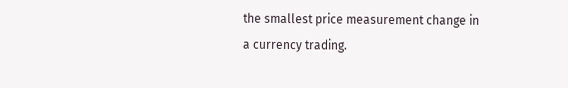the smallest price measurement change in a currency trading.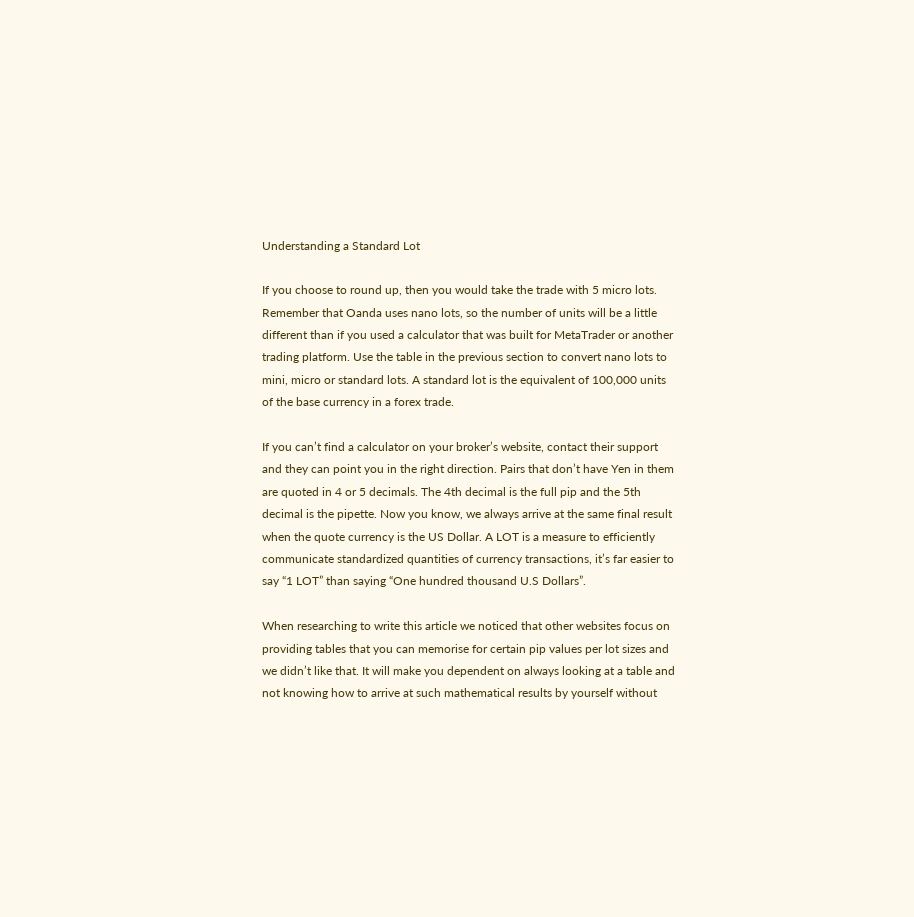Understanding a Standard Lot

If you choose to round up, then you would take the trade with 5 micro lots. Remember that Oanda uses nano lots, so the number of units will be a little different than if you used a calculator that was built for MetaTrader or another trading platform. Use the table in the previous section to convert nano lots to mini, micro or standard lots. A standard lot is the equivalent of 100,000 units of the base currency in a forex trade.

If you can’t find a calculator on your broker’s website, contact their support and they can point you in the right direction. Pairs that don’t have Yen in them are quoted in 4 or 5 decimals. The 4th decimal is the full pip and the 5th decimal is the pipette. Now you know, we always arrive at the same final result when the quote currency is the US Dollar. A LOT is a measure to efficiently communicate standardized quantities of currency transactions, it’s far easier to say “1 LOT” than saying “One hundred thousand U.S Dollars”.

When researching to write this article we noticed that other websites focus on providing tables that you can memorise for certain pip values per lot sizes and we didn’t like that. It will make you dependent on always looking at a table and not knowing how to arrive at such mathematical results by yourself without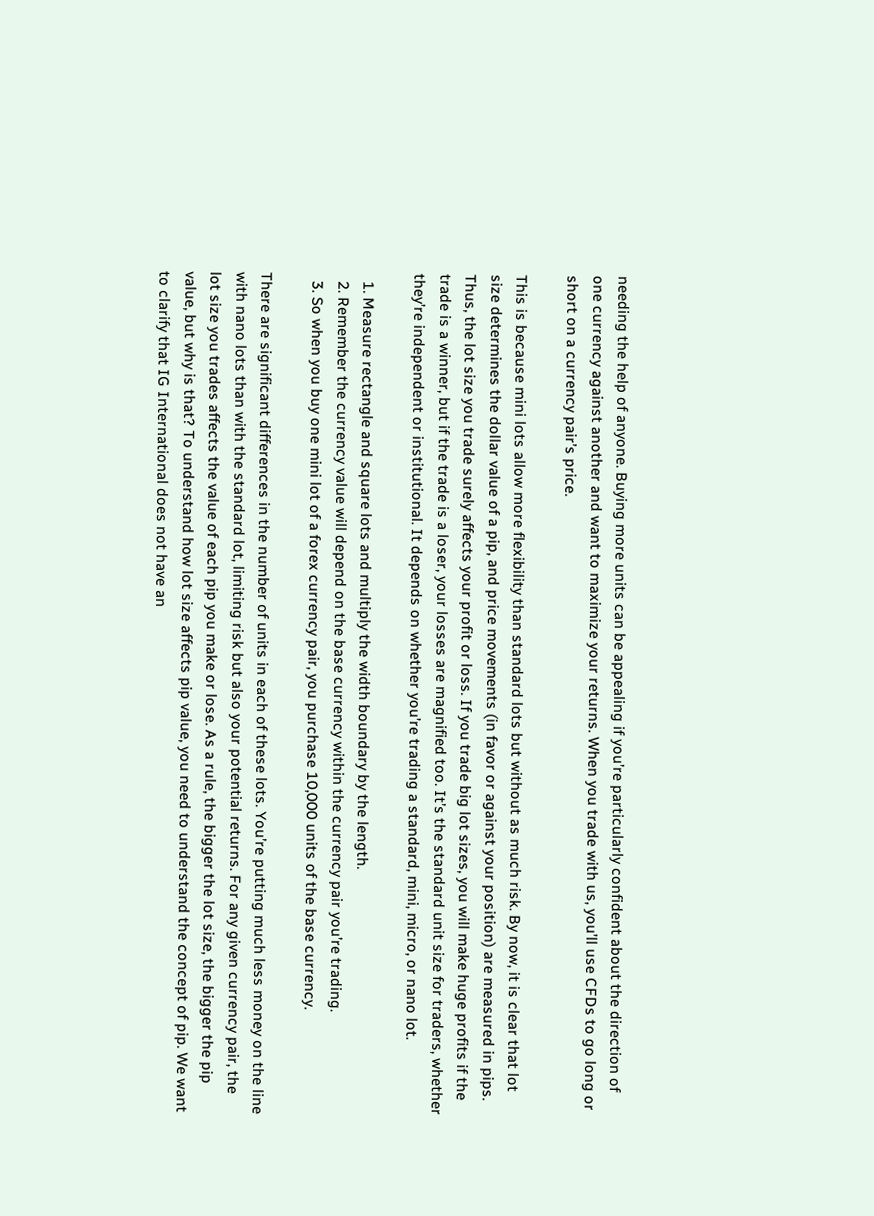needing the help of anyone. Buying more units can be appealing if you’re particularly confident about the direction of one currency against another and want to maximize your returns. When you trade with us, you’ll use CFDs to go long or short on a currency pair’s price.

This is because mini lots allow more flexibility than standard lots but without as much risk. By now, it is clear that lot size determines the dollar value of a pip, and price movements (in favor or against your position) are measured in pips. Thus, the lot size you trade surely affects your profit or loss. If you trade big lot sizes, you will make huge profits if the trade is a winner, but if the trade is a loser, your losses are magnified too. It’s the standard unit size for traders, whether they’re independent or institutional. It depends on whether you’re trading a standard, mini, micro, or nano lot.

  1. Measure rectangle and square lots and multiply the width boundary by the length.
  2. Remember the currency value will depend on the base currency within the currency pair you’re trading.
  3. So when you buy one mini lot of a forex currency pair, you purchase 10,000 units of the base currency.

There are significant differences in the number of units in each of these lots. You’re putting much less money on the line with nano lots than with the standard lot, limiting risk but also your potential returns. For any given currency pair, the lot size you trades affects the value of each pip you make or lose. As a rule, the bigger the lot size, the bigger the pip value, but why is that? To understand how lot size affects pip value, you need to understand the concept of pip. We want to clarify that IG International does not have an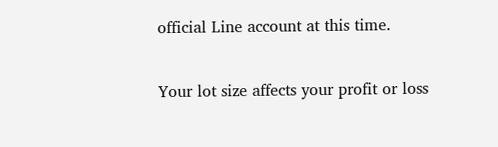official Line account at this time.

Your lot size affects your profit or loss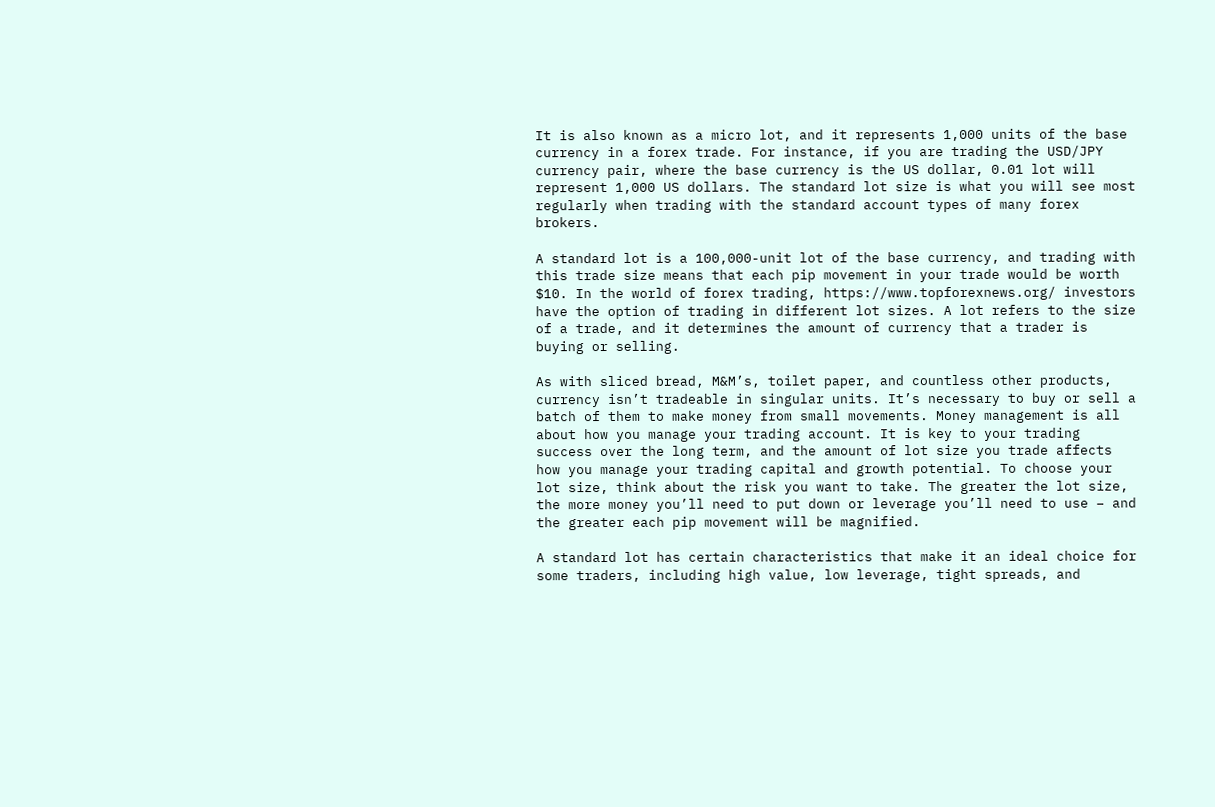It is also known as a micro lot, and it represents 1,000 units of the base currency in a forex trade. For instance, if you are trading the USD/JPY currency pair, where the base currency is the US dollar, 0.01 lot will represent 1,000 US dollars. The standard lot size is what you will see most regularly when trading with the standard account types of many forex brokers.

A standard lot is a 100,000-unit lot of the base currency, and trading with this trade size means that each pip movement in your trade would be worth $10. In the world of forex trading, https://www.topforexnews.org/ investors have the option of trading in different lot sizes. A lot refers to the size of a trade, and it determines the amount of currency that a trader is buying or selling.

As with sliced bread, M&M’s, toilet paper, and countless other products, currency isn’t tradeable in singular units. It’s necessary to buy or sell a batch of them to make money from small movements. Money management is all about how you manage your trading account. It is key to your trading success over the long term, and the amount of lot size you trade affects how you manage your trading capital and growth potential. To choose your lot size, think about the risk you want to take. The greater the lot size, the more money you’ll need to put down or leverage you’ll need to use – and the greater each pip movement will be magnified.

A standard lot has certain characteristics that make it an ideal choice for some traders, including high value, low leverage, tight spreads, and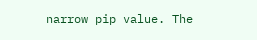narrow pip value. The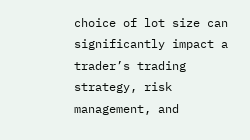choice of lot size can significantly impact a trader’s trading strategy, risk management, and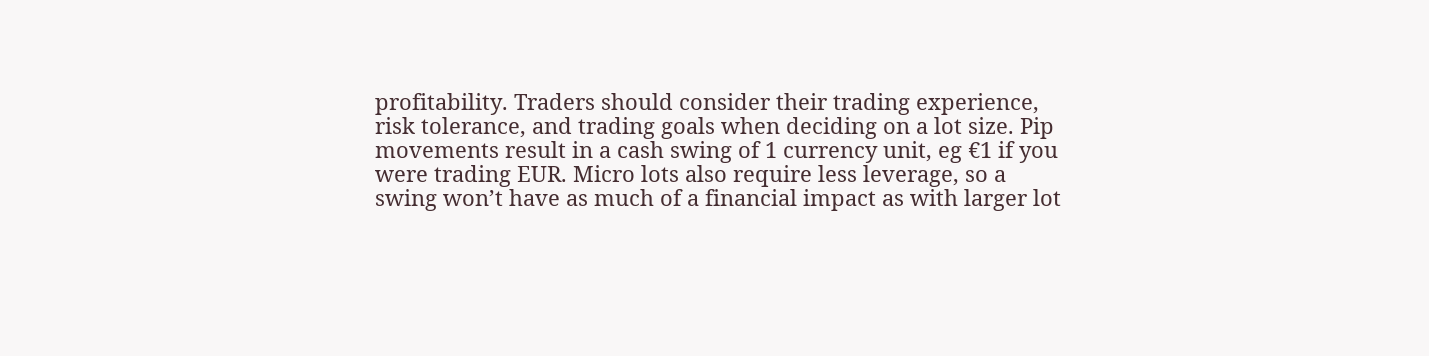profitability. Traders should consider their trading experience, risk tolerance, and trading goals when deciding on a lot size. Pip movements result in a cash swing of 1 currency unit, eg €1 if you were trading EUR. Micro lots also require less leverage, so a swing won’t have as much of a financial impact as with larger lot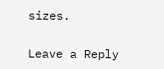sizes.

Leave a Reply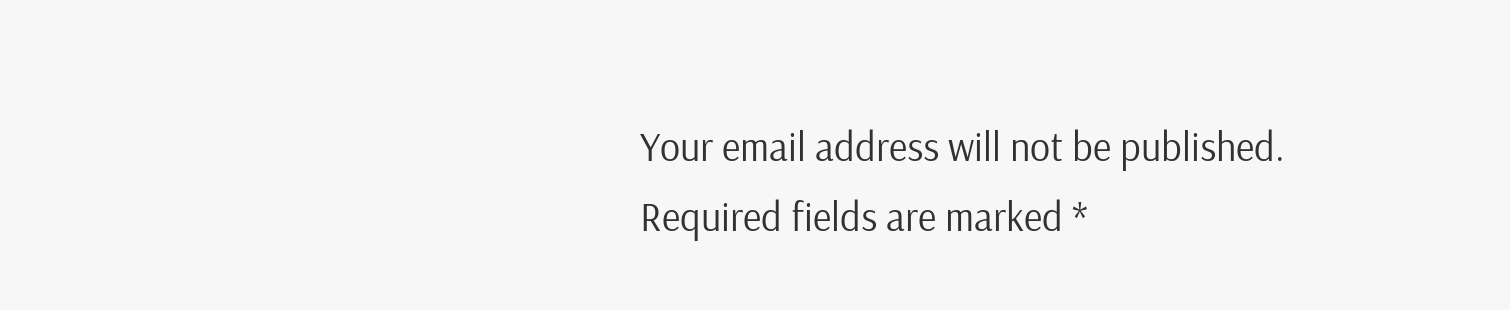Your email address will not be published. Required fields are marked *